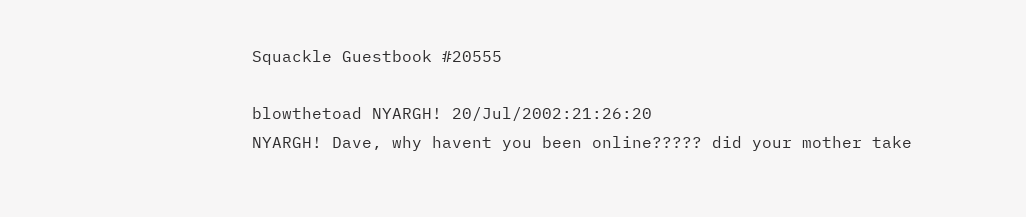Squackle Guestbook #20555

blowthetoad NYARGH! 20/Jul/2002:21:26:20
NYARGH! Dave, why havent you been online????? did your mother take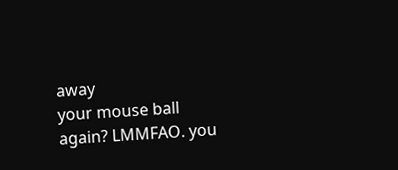away
your mouse ball again? LMMFAO. you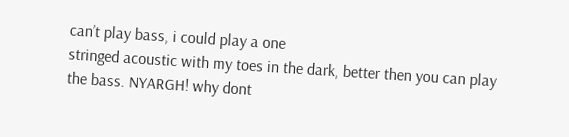can’t play bass, i could play a one
stringed acoustic with my toes in the dark, better then you can play
the bass. NYARGH! why dont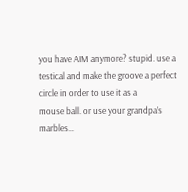you have AIM anymore? stupid. use a
testical and make the groove a perfect circle in order to use it as a
mouse ball. or use your grandpa’s marbles…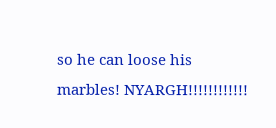so he can loose his
marbles! NYARGH!!!!!!!!!!!!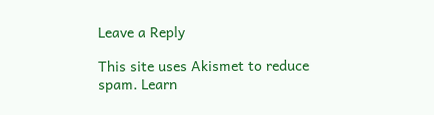Leave a Reply

This site uses Akismet to reduce spam. Learn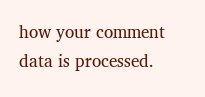how your comment data is processed.